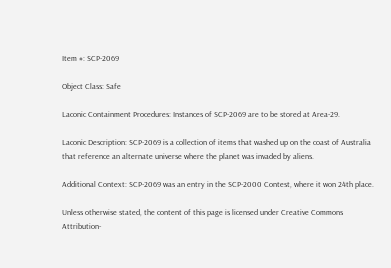Item #: SCP-2069

Object Class: Safe

Laconic Containment Procedures: Instances of SCP-2069 are to be stored at Area-29.

Laconic Description: SCP-2069 is a collection of items that washed up on the coast of Australia that reference an alternate universe where the planet was invaded by aliens.

Additional Context: SCP-2069 was an entry in the SCP-2000 Contest, where it won 24th place.

Unless otherwise stated, the content of this page is licensed under Creative Commons Attribution-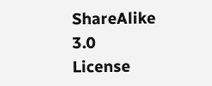ShareAlike 3.0 License